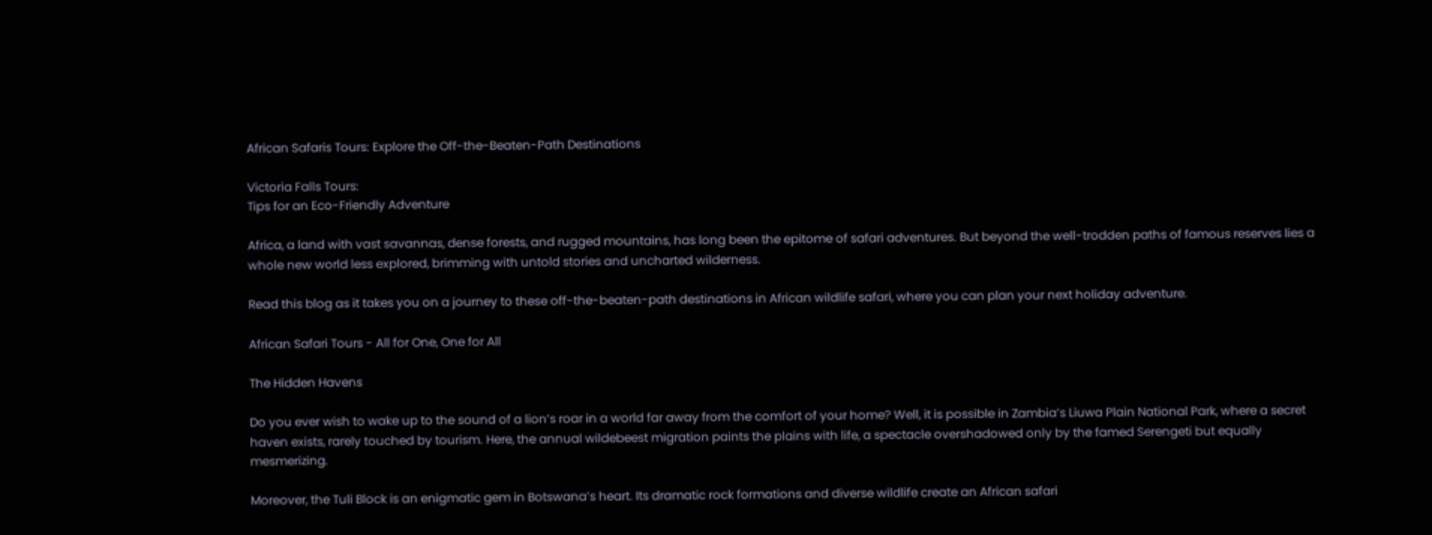African Safaris Tours: Explore the Off-the-Beaten-Path Destinations

Victoria Falls Tours:
Tips for an Eco-Friendly Adventure

Africa, a land with vast savannas, dense forests, and rugged mountains, has long been the epitome of safari adventures. But beyond the well-trodden paths of famous reserves lies a whole new world less explored, brimming with untold stories and uncharted wilderness.

Read this blog as it takes you on a journey to these off-the-beaten-path destinations in African wildlife safari, where you can plan your next holiday adventure.

African Safari Tours - All for One, One for All

The Hidden Havens

Do you ever wish to wake up to the sound of a lion’s roar in a world far away from the comfort of your home? Well, it is possible in Zambia’s Liuwa Plain National Park, where a secret haven exists, rarely touched by tourism. Here, the annual wildebeest migration paints the plains with life, a spectacle overshadowed only by the famed Serengeti but equally mesmerizing.

Moreover, the Tuli Block is an enigmatic gem in Botswana’s heart. Its dramatic rock formations and diverse wildlife create an African safari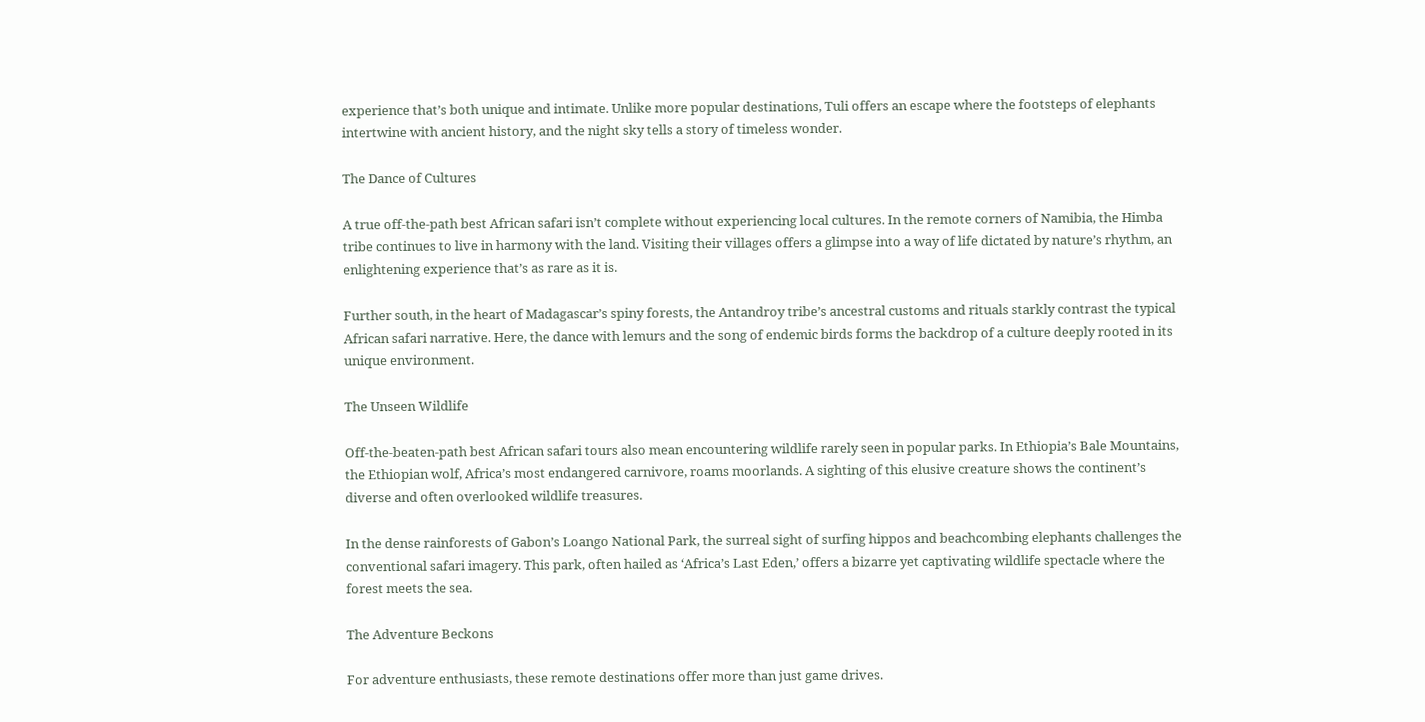experience that’s both unique and intimate. Unlike more popular destinations, Tuli offers an escape where the footsteps of elephants intertwine with ancient history, and the night sky tells a story of timeless wonder.

The Dance of Cultures

A true off-the-path best African safari isn’t complete without experiencing local cultures. In the remote corners of Namibia, the Himba tribe continues to live in harmony with the land. Visiting their villages offers a glimpse into a way of life dictated by nature’s rhythm, an enlightening experience that’s as rare as it is.

Further south, in the heart of Madagascar’s spiny forests, the Antandroy tribe’s ancestral customs and rituals starkly contrast the typical African safari narrative. Here, the dance with lemurs and the song of endemic birds forms the backdrop of a culture deeply rooted in its unique environment.

The Unseen Wildlife

Off-the-beaten-path best African safari tours also mean encountering wildlife rarely seen in popular parks. In Ethiopia’s Bale Mountains, the Ethiopian wolf, Africa’s most endangered carnivore, roams moorlands. A sighting of this elusive creature shows the continent’s diverse and often overlooked wildlife treasures.

In the dense rainforests of Gabon’s Loango National Park, the surreal sight of surfing hippos and beachcombing elephants challenges the conventional safari imagery. This park, often hailed as ‘Africa’s Last Eden,’ offers a bizarre yet captivating wildlife spectacle where the forest meets the sea.

The Adventure Beckons

For adventure enthusiasts, these remote destinations offer more than just game drives.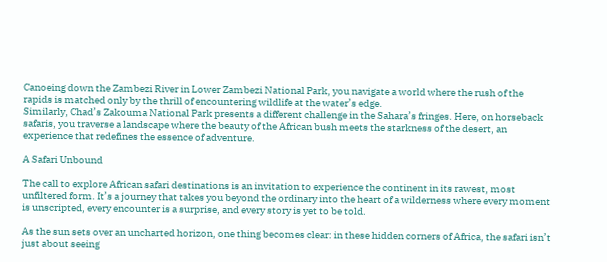Canoeing down the Zambezi River in Lower Zambezi National Park, you navigate a world where the rush of the rapids is matched only by the thrill of encountering wildlife at the water’s edge.
Similarly, Chad’s Zakouma National Park presents a different challenge in the Sahara’s fringes. Here, on horseback safaris, you traverse a landscape where the beauty of the African bush meets the starkness of the desert, an experience that redefines the essence of adventure.

A Safari Unbound

The call to explore African safari destinations is an invitation to experience the continent in its rawest, most unfiltered form. It’s a journey that takes you beyond the ordinary into the heart of a wilderness where every moment is unscripted, every encounter is a surprise, and every story is yet to be told.

As the sun sets over an uncharted horizon, one thing becomes clear: in these hidden corners of Africa, the safari isn’t just about seeing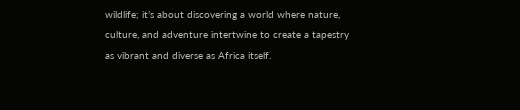wildlife; it’s about discovering a world where nature, culture, and adventure intertwine to create a tapestry as vibrant and diverse as Africa itself.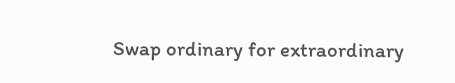Swap ordinary for extraordinary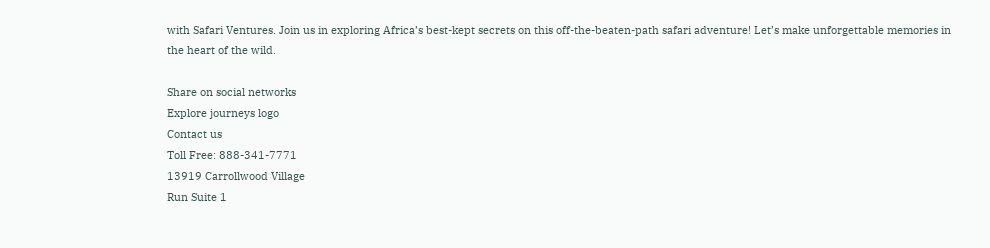with Safari Ventures. Join us in exploring Africa’s best-kept secrets on this off-the-beaten-path safari adventure! Let’s make unforgettable memories in the heart of the wild.

Share on social networks
Explore journeys logo
Contact us
Toll Free: 888-341-7771
13919 Carrollwood Village
Run Suite 1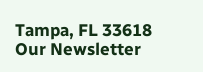Tampa, FL 33618
Our Newsletter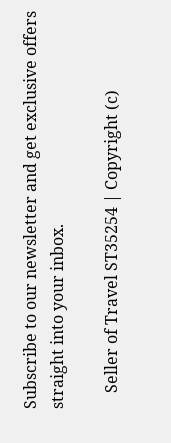Subscribe to our newsletter and get exclusive offers straight into your inbox.

    Seller of Travel ST35254 | Copyright (c)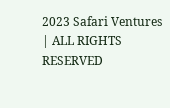2023 Safari Ventures | ALL RIGHTS RESERVED